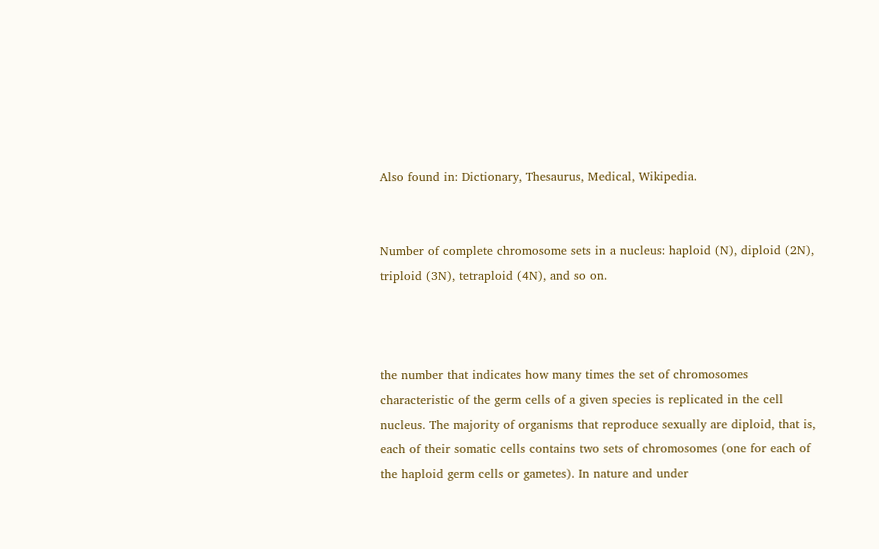Also found in: Dictionary, Thesaurus, Medical, Wikipedia.


Number of complete chromosome sets in a nucleus: haploid (N), diploid (2N), triploid (3N), tetraploid (4N), and so on.



the number that indicates how many times the set of chromosomes characteristic of the germ cells of a given species is replicated in the cell nucleus. The majority of organisms that reproduce sexually are diploid, that is, each of their somatic cells contains two sets of chromosomes (one for each of the haploid germ cells or gametes). In nature and under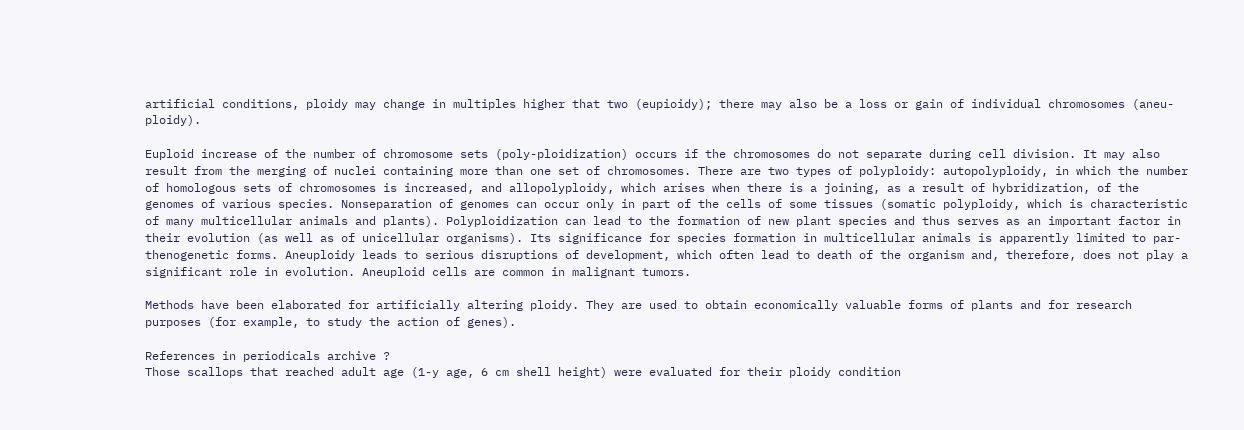artificial conditions, ploidy may change in multiples higher that two (eupioidy); there may also be a loss or gain of individual chromosomes (aneu-ploidy).

Euploid increase of the number of chromosome sets (poly-ploidization) occurs if the chromosomes do not separate during cell division. It may also result from the merging of nuclei containing more than one set of chromosomes. There are two types of polyploidy: autopolyploidy, in which the number of homologous sets of chromosomes is increased, and allopolyploidy, which arises when there is a joining, as a result of hybridization, of the genomes of various species. Nonseparation of genomes can occur only in part of the cells of some tissues (somatic polyploidy, which is characteristic of many multicellular animals and plants). Polyploidization can lead to the formation of new plant species and thus serves as an important factor in their evolution (as well as of unicellular organisms). Its significance for species formation in multicellular animals is apparently limited to par-thenogenetic forms. Aneuploidy leads to serious disruptions of development, which often lead to death of the organism and, therefore, does not play a significant role in evolution. Aneuploid cells are common in malignant tumors.

Methods have been elaborated for artificially altering ploidy. They are used to obtain economically valuable forms of plants and for research purposes (for example, to study the action of genes).

References in periodicals archive ?
Those scallops that reached adult age (1-y age, 6 cm shell height) were evaluated for their ploidy condition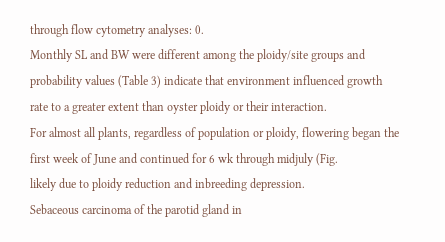through flow cytometry analyses: 0.
Monthly SL and BW were different among the ploidy/site groups and probability values (Table 3) indicate that environment influenced growth rate to a greater extent than oyster ploidy or their interaction.
For almost all plants, regardless of population or ploidy, flowering began the first week of June and continued for 6 wk through midjuly (Fig.
likely due to ploidy reduction and inbreeding depression.
Sebaceous carcinoma of the parotid gland in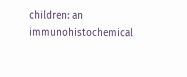children: an immunohistochemical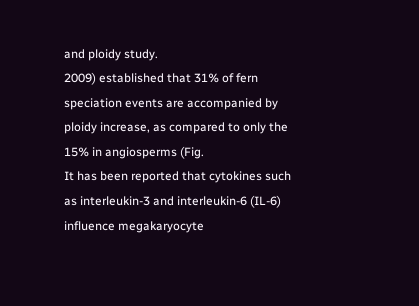and ploidy study.
2009) established that 31% of fern speciation events are accompanied by ploidy increase, as compared to only the 15% in angiosperms (Fig.
It has been reported that cytokines such as interleukin-3 and interleukin-6 (IL-6) influence megakaryocyte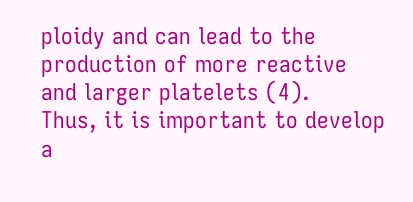ploidy and can lead to the production of more reactive and larger platelets (4).
Thus, it is important to develop a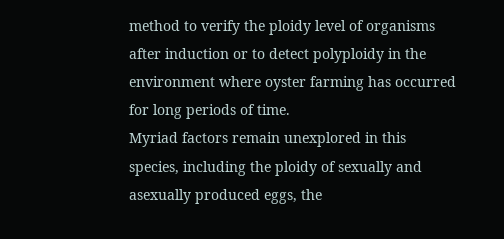method to verify the ploidy level of organisms after induction or to detect polyploidy in the environment where oyster farming has occurred for long periods of time.
Myriad factors remain unexplored in this species, including the ploidy of sexually and asexually produced eggs, the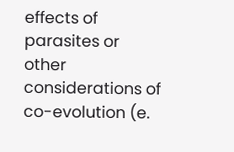effects of parasites or other considerations of co-evolution (e.